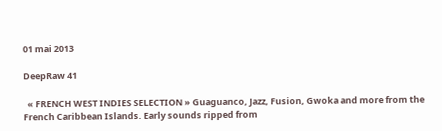01 mai 2013

DeepRaw 41

  « FRENCH WEST INDIES SELECTION » Guaguanco, Jazz, Fusion, Gwoka and more from the French Caribbean Islands. Early sounds ripped from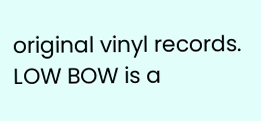original vinyl records. LOW BOW is a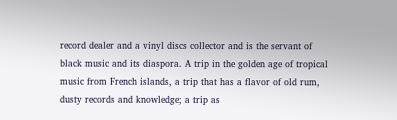record dealer and a vinyl discs collector and is the servant of black music and its diaspora. A trip in the golden age of tropical music from French islands, a trip that has a flavor of old rum, dusty records and knowledge; a trip as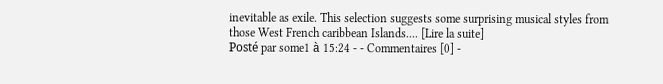inevitable as exile. This selection suggests some surprising musical styles from those West French caribbean Islands.... [Lire la suite]
Posté par some1 à 15:24 - - Commentaires [0] -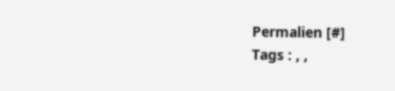Permalien [#]
Tags : , ,